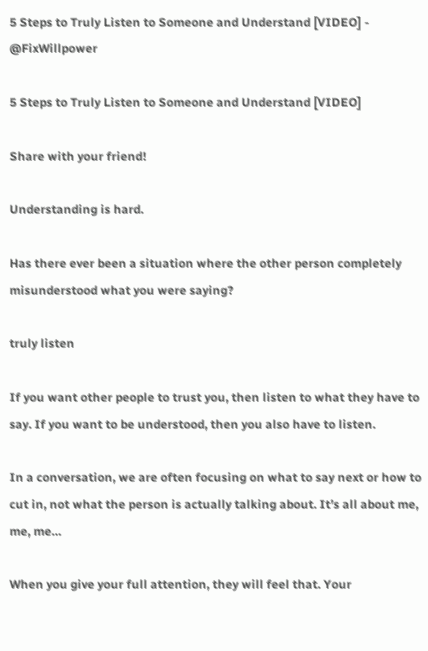5 Steps to Truly Listen to Someone and Understand [VIDEO] - @FixWillpower

5 Steps to Truly Listen to Someone and Understand [VIDEO]

Share with your friend!

Understanding is hard.

Has there ever been a situation where the other person completely misunderstood what you were saying?

truly listen

If you want other people to trust you, then listen to what they have to say. If you want to be understood, then you also have to listen.

In a conversation, we are often focusing on what to say next or how to cut in, not what the person is actually talking about. It’s all about me, me, me…

When you give your full attention, they will feel that. Your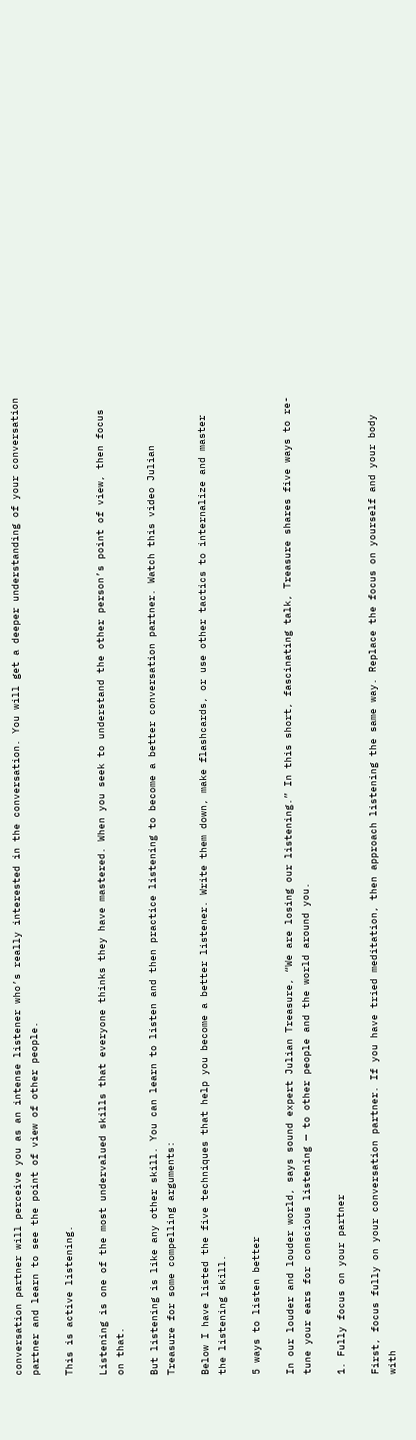conversation partner will perceive you as an intense listener who’s really interested in the conversation. You will get a deeper understanding of your conversation partner and learn to see the point of view of other people.

This is active listening.

Listening is one of the most undervalued skills that everyone thinks they have mastered. When you seek to understand the other person’s point of view, then focus on that.

But listening is like any other skill. You can learn to listen and then practice listening to become a better conversation partner. Watch this video Julian Treasure for some compelling arguments:

Below I have listed the five techniques that help you become a better listener. Write them down, make flashcards, or use other tactics to internalize and master the listening skill.

5 ways to listen better

In our louder and louder world, says sound expert Julian Treasure, “We are losing our listening.” In this short, fascinating talk, Treasure shares five ways to re-tune your ears for conscious listening — to other people and the world around you.

1. Fully focus on your partner

First, focus fully on your conversation partner. If you have tried meditation, then approach listening the same way. Replace the focus on yourself and your body with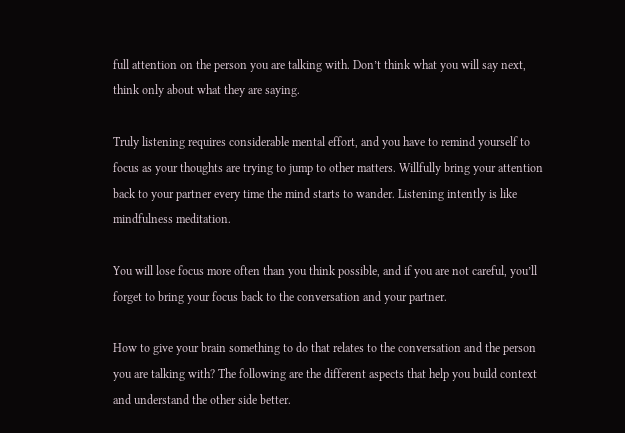full attention on the person you are talking with. Don’t think what you will say next, think only about what they are saying.

Truly listening requires considerable mental effort, and you have to remind yourself to focus as your thoughts are trying to jump to other matters. Willfully bring your attention back to your partner every time the mind starts to wander. Listening intently is like mindfulness meditation.

You will lose focus more often than you think possible, and if you are not careful, you’ll forget to bring your focus back to the conversation and your partner.

How to give your brain something to do that relates to the conversation and the person you are talking with? The following are the different aspects that help you build context and understand the other side better.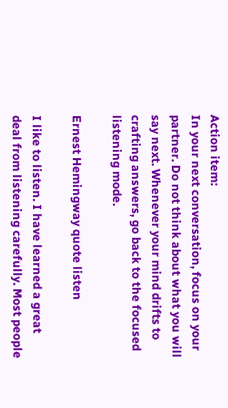Action item:
In your next conversation, focus on your partner. Do not think about what you will say next. Whenever your mind drifts to crafting answers, go back to the focused listening mode.

Ernest Hemingway quote listen

I like to listen. I have learned a great deal from listening carefully. Most people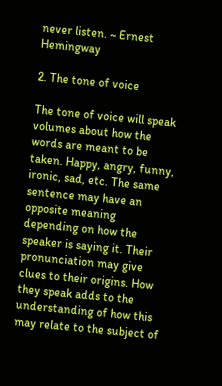never listen. ~ Ernest Hemingway

2. The tone of voice

The tone of voice will speak volumes about how the words are meant to be taken. Happy, angry, funny, ironic, sad, etc. The same sentence may have an opposite meaning depending on how the speaker is saying it. Their pronunciation may give clues to their origins. How they speak adds to the understanding of how this may relate to the subject of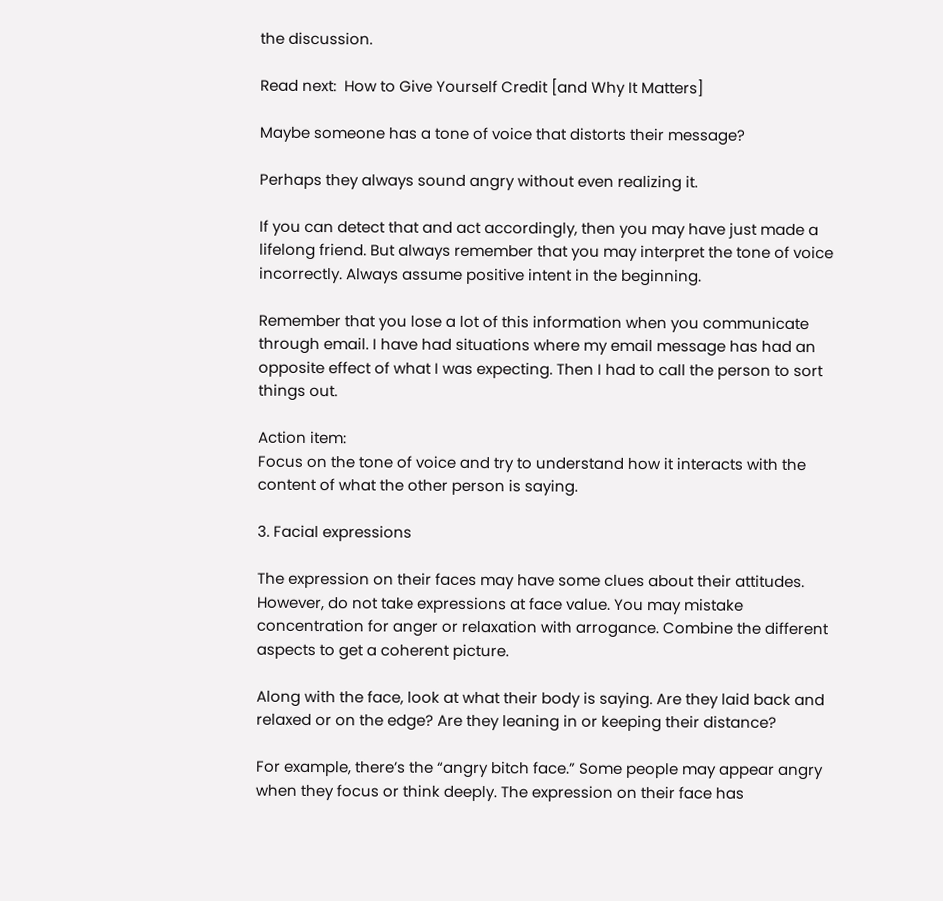the discussion.

Read next:  How to Give Yourself Credit [and Why It Matters]

Maybe someone has a tone of voice that distorts their message?

Perhaps they always sound angry without even realizing it.

If you can detect that and act accordingly, then you may have just made a lifelong friend. But always remember that you may interpret the tone of voice incorrectly. Always assume positive intent in the beginning.

Remember that you lose a lot of this information when you communicate through email. I have had situations where my email message has had an opposite effect of what I was expecting. Then I had to call the person to sort things out.

Action item:
Focus on the tone of voice and try to understand how it interacts with the content of what the other person is saying.

3. Facial expressions

The expression on their faces may have some clues about their attitudes. However, do not take expressions at face value. You may mistake concentration for anger or relaxation with arrogance. Combine the different aspects to get a coherent picture.

Along with the face, look at what their body is saying. Are they laid back and relaxed or on the edge? Are they leaning in or keeping their distance?

For example, there’s the “angry bitch face.” Some people may appear angry when they focus or think deeply. The expression on their face has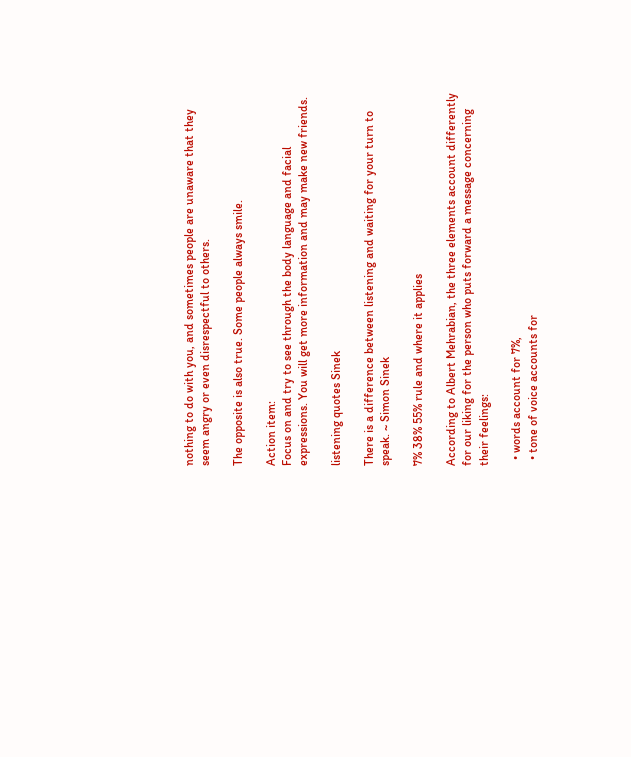nothing to do with you, and sometimes people are unaware that they seem angry or even disrespectful to others.

The opposite is also true. Some people always smile.

Action item:
Focus on and try to see through the body language and facial expressions. You will get more information and may make new friends.

listening quotes Sinek

There is a difference between listening and waiting for your turn to speak. ~ Simon Sinek

7% 38% 55% rule and where it applies

According to Albert Mehrabian, the three elements account differently for our liking for the person who puts forward a message concerning their feelings:

  • words account for 7%,
  • tone of voice accounts for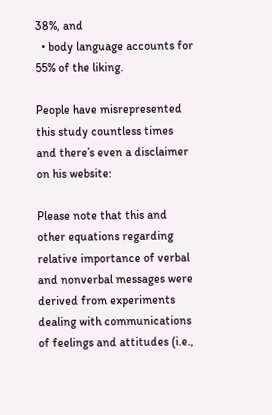38%, and
  • body language accounts for 55% of the liking.

People have misrepresented this study countless times and there’s even a disclaimer on his website:

Please note that this and other equations regarding relative importance of verbal and nonverbal messages were derived from experiments dealing with communications of feelings and attitudes (i.e.,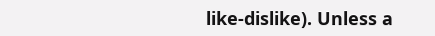like-dislike). Unless a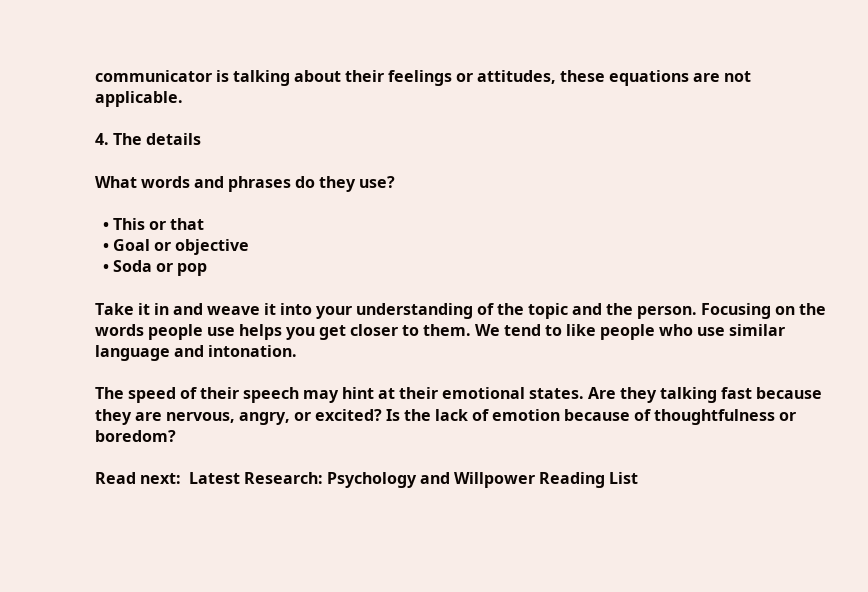communicator is talking about their feelings or attitudes, these equations are not applicable.

4. The details

What words and phrases do they use?

  • This or that
  • Goal or objective
  • Soda or pop

Take it in and weave it into your understanding of the topic and the person. Focusing on the words people use helps you get closer to them. We tend to like people who use similar language and intonation.

The speed of their speech may hint at their emotional states. Are they talking fast because they are nervous, angry, or excited? Is the lack of emotion because of thoughtfulness or boredom?

Read next:  Latest Research: Psychology and Willpower Reading List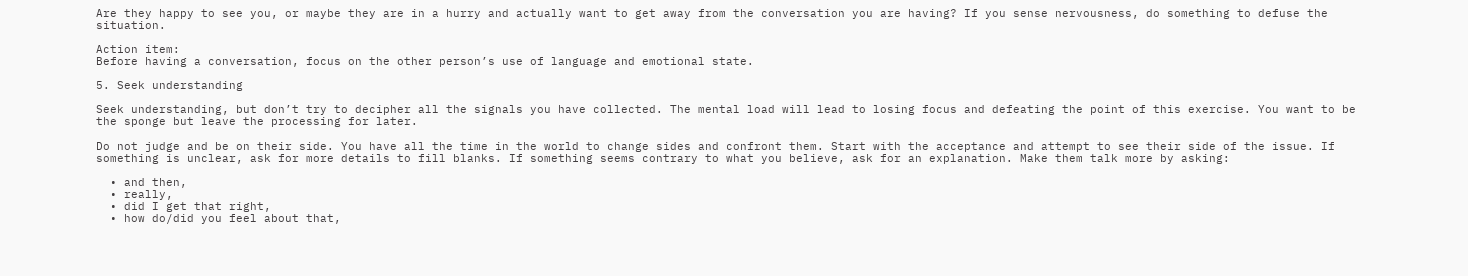Are they happy to see you, or maybe they are in a hurry and actually want to get away from the conversation you are having? If you sense nervousness, do something to defuse the situation.

Action item:
Before having a conversation, focus on the other person’s use of language and emotional state.

5. Seek understanding

Seek understanding, but don’t try to decipher all the signals you have collected. The mental load will lead to losing focus and defeating the point of this exercise. You want to be the sponge but leave the processing for later.

Do not judge and be on their side. You have all the time in the world to change sides and confront them. Start with the acceptance and attempt to see their side of the issue. If something is unclear, ask for more details to fill blanks. If something seems contrary to what you believe, ask for an explanation. Make them talk more by asking:

  • and then,
  • really,
  • did I get that right,
  • how do/did you feel about that,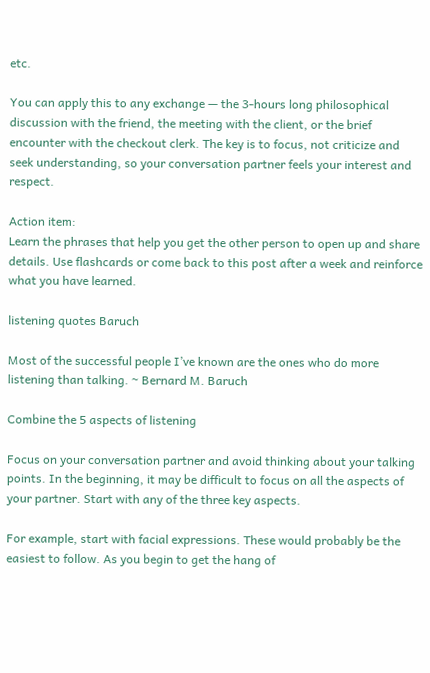etc.

You can apply this to any exchange — the 3-hours long philosophical discussion with the friend, the meeting with the client, or the brief encounter with the checkout clerk. The key is to focus, not criticize and seek understanding, so your conversation partner feels your interest and respect.

Action item:
Learn the phrases that help you get the other person to open up and share details. Use flashcards or come back to this post after a week and reinforce what you have learned.

listening quotes Baruch

Most of the successful people I’ve known are the ones who do more listening than talking. ~ Bernard M. Baruch

Combine the 5 aspects of listening

Focus on your conversation partner and avoid thinking about your talking points. In the beginning, it may be difficult to focus on all the aspects of your partner. Start with any of the three key aspects.

For example, start with facial expressions. These would probably be the easiest to follow. As you begin to get the hang of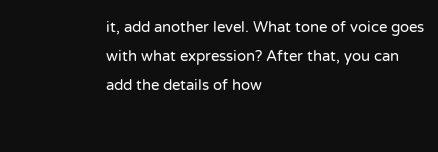it, add another level. What tone of voice goes with what expression? After that, you can add the details of how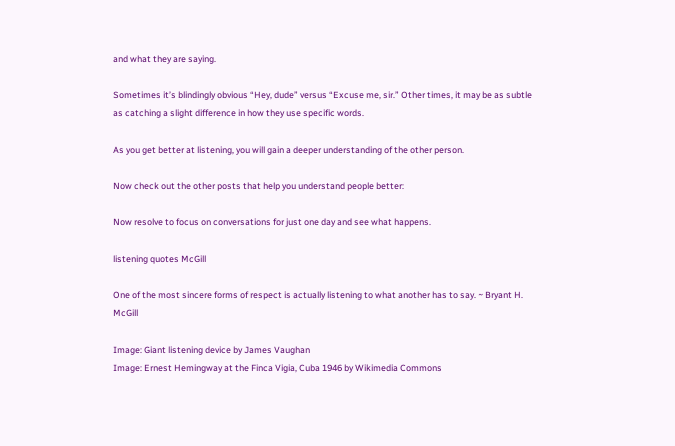and what they are saying.

Sometimes it’s blindingly obvious “Hey, dude” versus “Excuse me, sir.” Other times, it may be as subtle as catching a slight difference in how they use specific words.

As you get better at listening, you will gain a deeper understanding of the other person.

Now check out the other posts that help you understand people better:

Now resolve to focus on conversations for just one day and see what happens.

listening quotes McGill

One of the most sincere forms of respect is actually listening to what another has to say. ~ Bryant H. McGill

Image: Giant listening device by James Vaughan
Image: Ernest Hemingway at the Finca Vigia, Cuba 1946 by Wikimedia Commons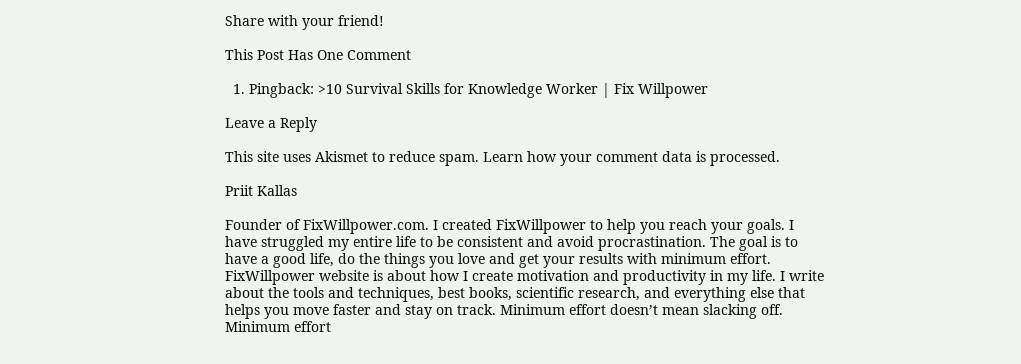Share with your friend!

This Post Has One Comment

  1. Pingback: >10 Survival Skills for Knowledge Worker | Fix Willpower

Leave a Reply

This site uses Akismet to reduce spam. Learn how your comment data is processed.

Priit Kallas

Founder of FixWillpower.com. I created FixWillpower to help you reach your goals. I have struggled my entire life to be consistent and avoid procrastination. The goal is to have a good life, do the things you love and get your results with minimum effort. FixWillpower website is about how I create motivation and productivity in my life. I write about the tools and techniques, best books, scientific research, and everything else that helps you move faster and stay on track. Minimum effort doesn’t mean slacking off. Minimum effort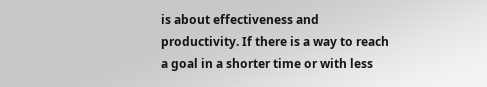is about effectiveness and productivity. If there is a way to reach a goal in a shorter time or with less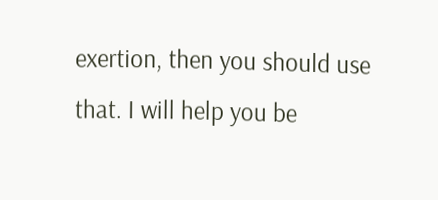exertion, then you should use that. I will help you be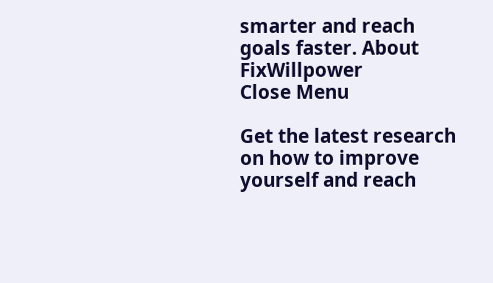smarter and reach goals faster. About FixWillpower
Close Menu

Get the latest research on how to improve yourself and reach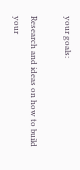your goals:

Research and ideas on how to build your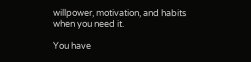willpower, motivation, and habits when you need it.

You have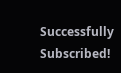Successfully Subscribed!